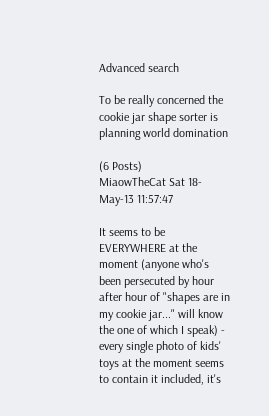Advanced search

To be really concerned the cookie jar shape sorter is planning world domination

(6 Posts)
MiaowTheCat Sat 18-May-13 11:57:47

It seems to be EVERYWHERE at the moment (anyone who's been persecuted by hour after hour of "shapes are in my cookie jar..." will know the one of which I speak) - every single photo of kids' toys at the moment seems to contain it included, it's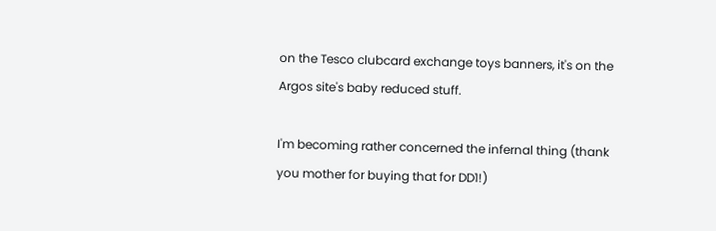on the Tesco clubcard exchange toys banners, it's on the Argos site's baby reduced stuff.

I'm becoming rather concerned the infernal thing (thank you mother for buying that for DD1!)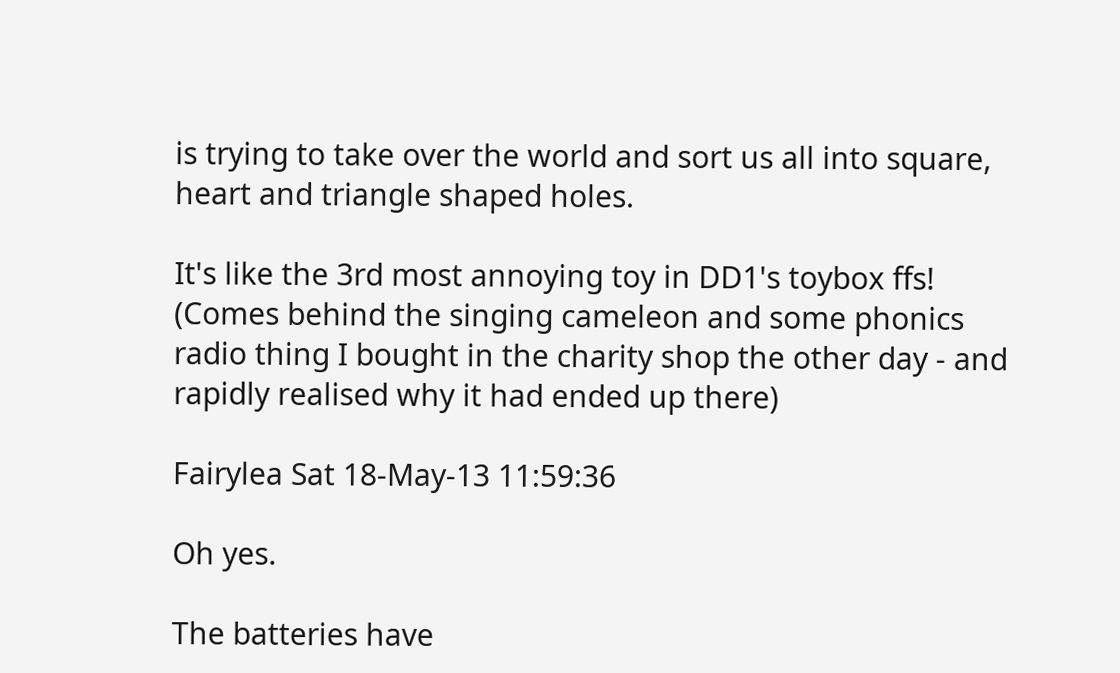is trying to take over the world and sort us all into square, heart and triangle shaped holes.

It's like the 3rd most annoying toy in DD1's toybox ffs! (Comes behind the singing cameleon and some phonics radio thing I bought in the charity shop the other day - and rapidly realised why it had ended up there)

Fairylea Sat 18-May-13 11:59:36

Oh yes.

The batteries have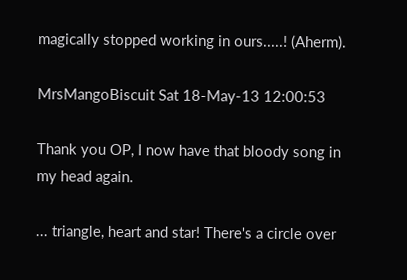magically stopped working in ours.....! (Aherm).

MrsMangoBiscuit Sat 18-May-13 12:00:53

Thank you OP, I now have that bloody song in my head again.

... triangle, heart and star! There's a circle over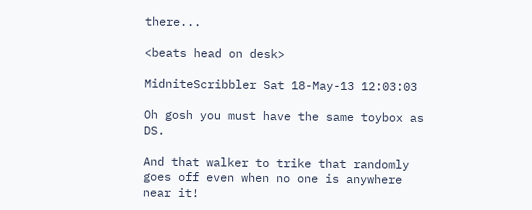there...

<beats head on desk>

MidniteScribbler Sat 18-May-13 12:03:03

Oh gosh you must have the same toybox as DS.

And that walker to trike that randomly goes off even when no one is anywhere near it!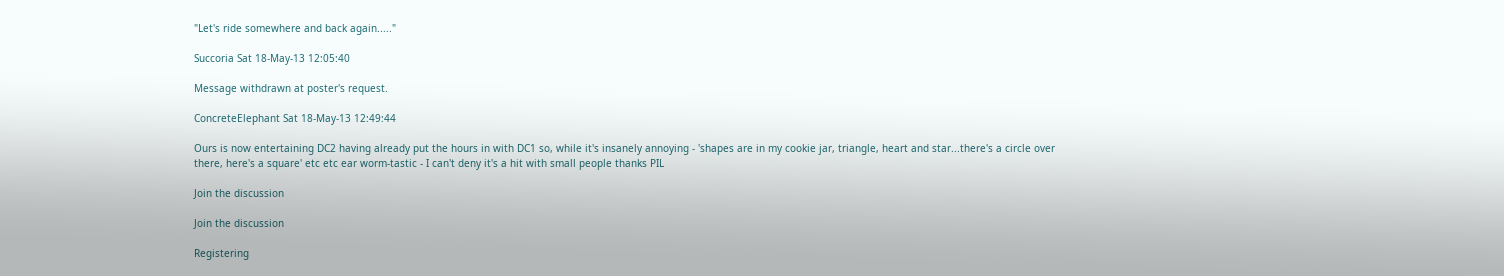"Let's ride somewhere and back again....."

Succoria Sat 18-May-13 12:05:40

Message withdrawn at poster's request.

ConcreteElephant Sat 18-May-13 12:49:44

Ours is now entertaining DC2 having already put the hours in with DC1 so, while it's insanely annoying - 'shapes are in my cookie jar, triangle, heart and star...there's a circle over there, here's a square' etc etc ear worm-tastic - I can't deny it's a hit with small people thanks PIL

Join the discussion

Join the discussion

Registering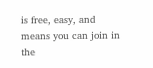is free, easy, and means you can join in the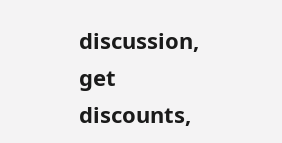discussion, get discounts,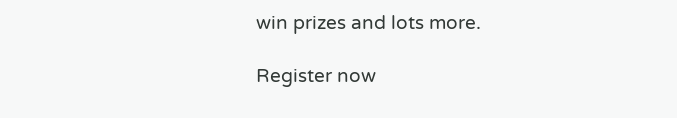win prizes and lots more.

Register now